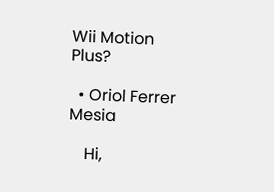Wii Motion Plus?

  • Oriol Ferrer Mesia

    Hi,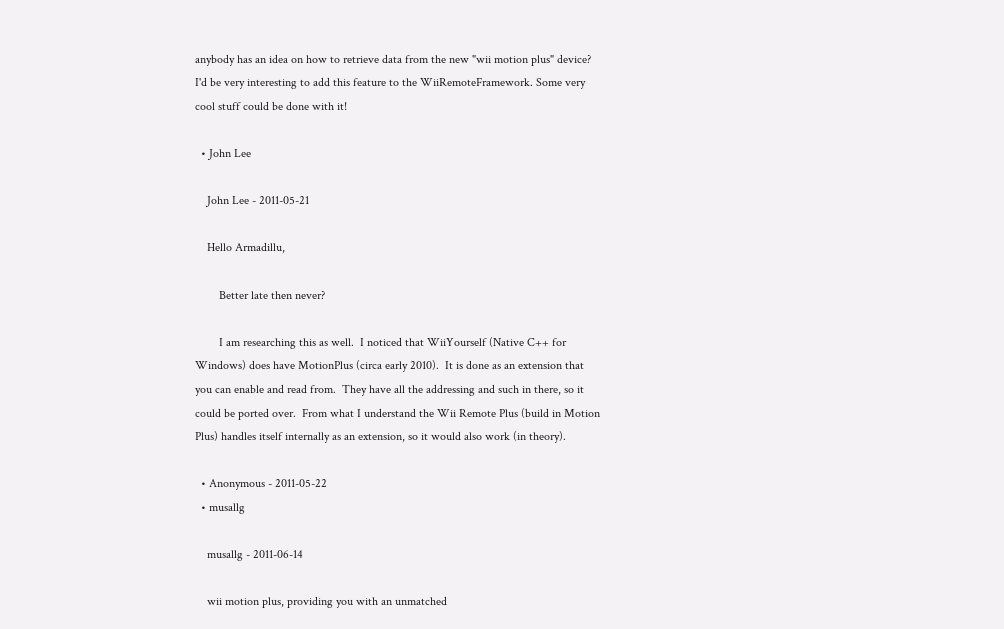anybody has an idea on how to retrieve data from the new "wii motion plus" device? I'd be very interesting to add this feature to the WiiRemoteFramework. Some very cool stuff could be done with it!

  • John Lee

    John Lee - 2011-05-21

    Hello Armadillu,

        Better late then never?

        I am researching this as well.  I noticed that WiiYourself (Native C++ for Windows) does have MotionPlus (circa early 2010).  It is done as an extension that you can enable and read from.  They have all the addressing and such in there, so it could be ported over.  From what I understand the Wii Remote Plus (build in Motion Plus) handles itself internally as an extension, so it would also work (in theory).

  • Anonymous - 2011-05-22
  • musallg

    musallg - 2011-06-14

    wii motion plus, providing you with an unmatched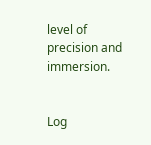level of precision and immersion.


Log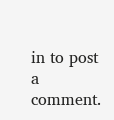in to post a comment.